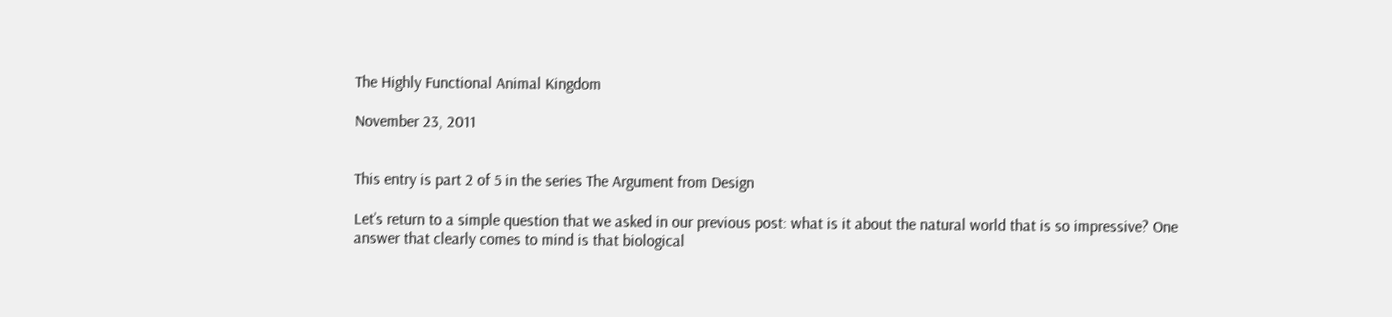The Highly Functional Animal Kingdom

November 23, 2011


This entry is part 2 of 5 in the series The Argument from Design

Let’s return to a simple question that we asked in our previous post: what is it about the natural world that is so impressive? One answer that clearly comes to mind is that biological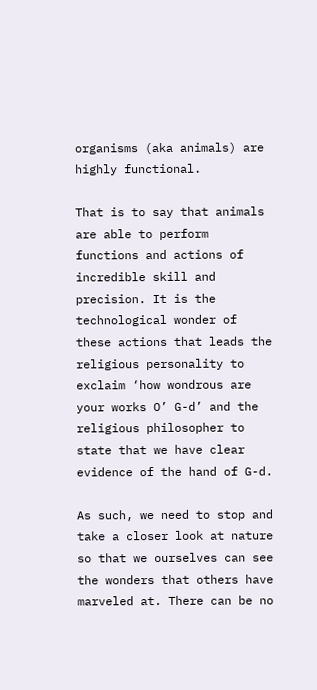organisms (aka animals) are highly functional.

That is to say that animals are able to perform functions and actions of incredible skill and precision. It is the technological wonder of these actions that leads the religious personality to exclaim ‘how wondrous are your works O’ G-d’ and the religious philosopher to state that we have clear evidence of the hand of G-d.

As such, we need to stop and take a closer look at nature so that we ourselves can see the wonders that others have marveled at. There can be no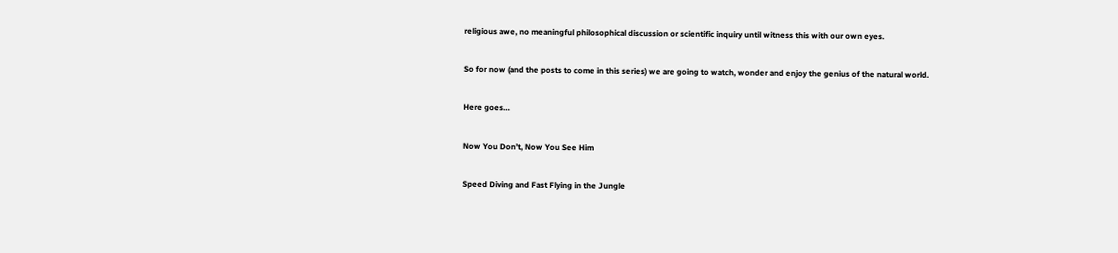religious awe, no meaningful philosophical discussion or scientific inquiry until witness this with our own eyes.

So for now (and the posts to come in this series) we are going to watch, wonder and enjoy the genius of the natural world.

Here goes…

Now You Don’t, Now You See Him

Speed Diving and Fast Flying in the Jungle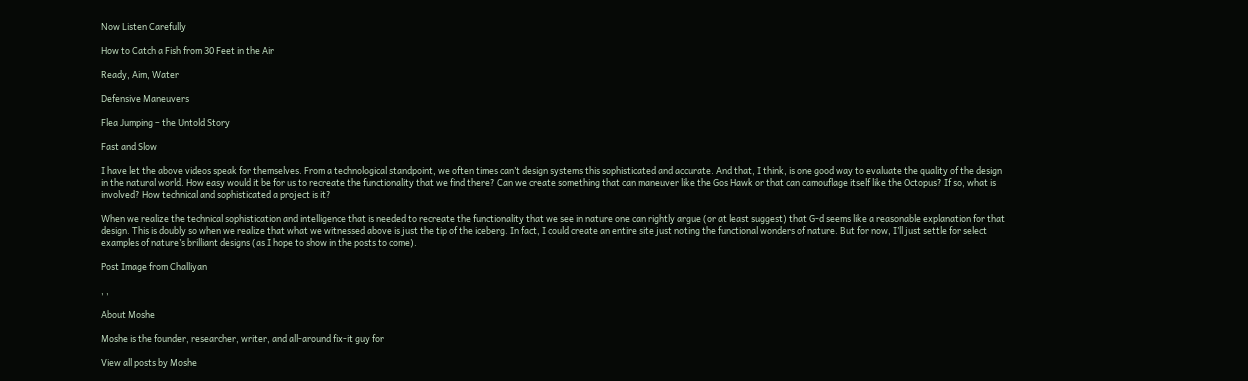Now Listen Carefully

How to Catch a Fish from 30 Feet in the Air

Ready, Aim, Water

Defensive Maneuvers

Flea Jumping – the Untold Story

Fast and Slow

I have let the above videos speak for themselves. From a technological standpoint, we often times can’t design systems this sophisticated and accurate. And that, I think, is one good way to evaluate the quality of the design in the natural world. How easy would it be for us to recreate the functionality that we find there? Can we create something that can maneuver like the Gos Hawk or that can camouflage itself like the Octopus? If so, what is involved? How technical and sophisticated a project is it?

When we realize the technical sophistication and intelligence that is needed to recreate the functionality that we see in nature one can rightly argue (or at least suggest) that G-d seems like a reasonable explanation for that design. This is doubly so when we realize that what we witnessed above is just the tip of the iceberg. In fact, I could create an entire site just noting the functional wonders of nature. But for now, I’ll just settle for select examples of nature’s brilliant designs (as I hope to show in the posts to come).

Post Image from Challiyan

, ,

About Moshe

Moshe is the founder, researcher, writer, and all-around fix-it guy for

View all posts by Moshe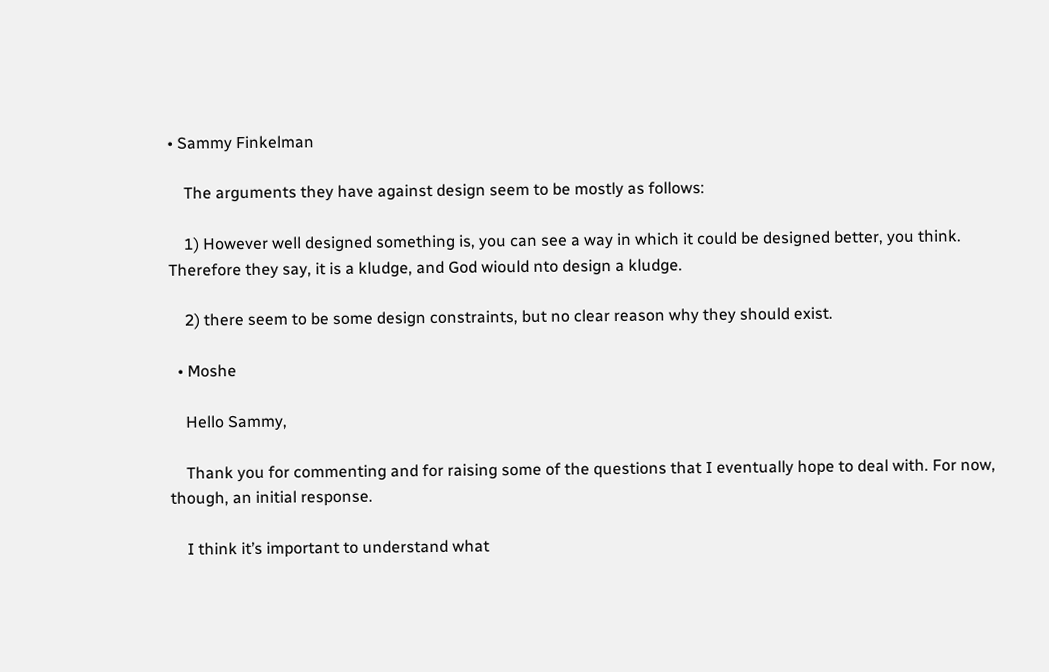• Sammy Finkelman

    The arguments they have against design seem to be mostly as follows:

    1) However well designed something is, you can see a way in which it could be designed better, you think. Therefore they say, it is a kludge, and God wiould nto design a kludge.

    2) there seem to be some design constraints, but no clear reason why they should exist.

  • Moshe

    Hello Sammy,

    Thank you for commenting and for raising some of the questions that I eventually hope to deal with. For now, though, an initial response.

    I think it’s important to understand what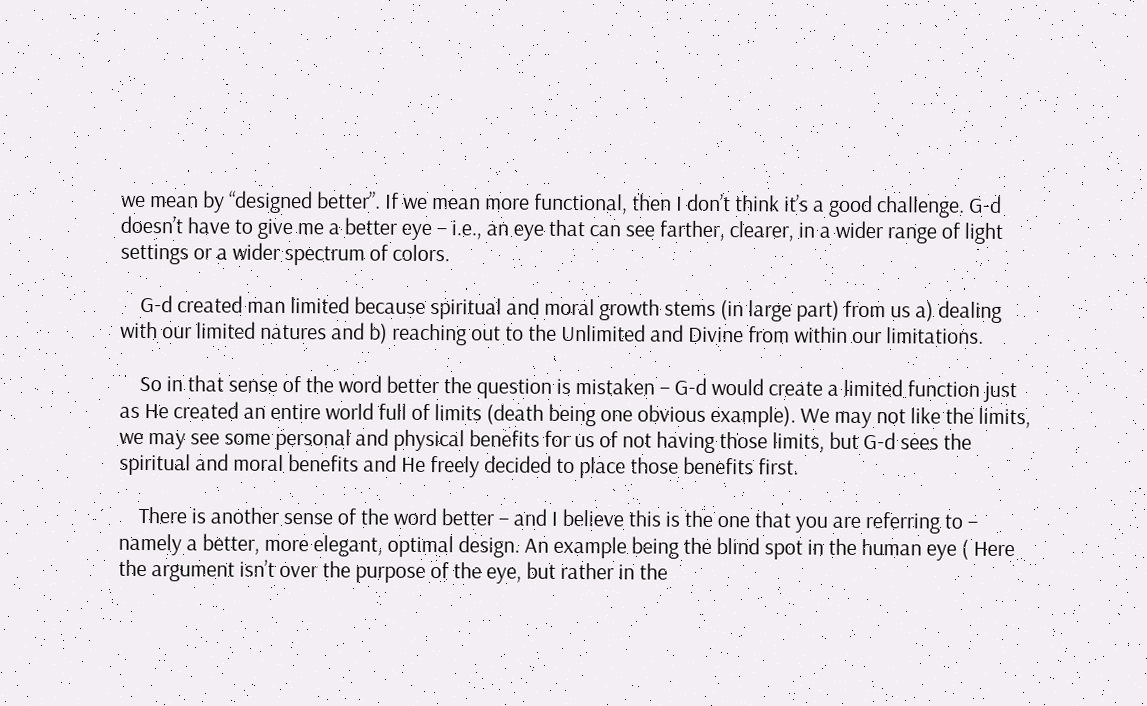we mean by “designed better”. If we mean more functional, then I don’t think it’s a good challenge. G-d doesn’t have to give me a better eye – i.e., an eye that can see farther, clearer, in a wider range of light settings or a wider spectrum of colors.

    G-d created man limited because spiritual and moral growth stems (in large part) from us a) dealing with our limited natures and b) reaching out to the Unlimited and Divine from within our limitations.

    So in that sense of the word better the question is mistaken – G-d would create a limited function just as He created an entire world full of limits (death being one obvious example). We may not like the limits, we may see some personal and physical benefits for us of not having those limits, but G-d sees the spiritual and moral benefits and He freely decided to place those benefits first.

    There is another sense of the word better – and I believe this is the one that you are referring to – namely a better, more elegant, optimal design. An example being the blind spot in the human eye ( Here the argument isn’t over the purpose of the eye, but rather in the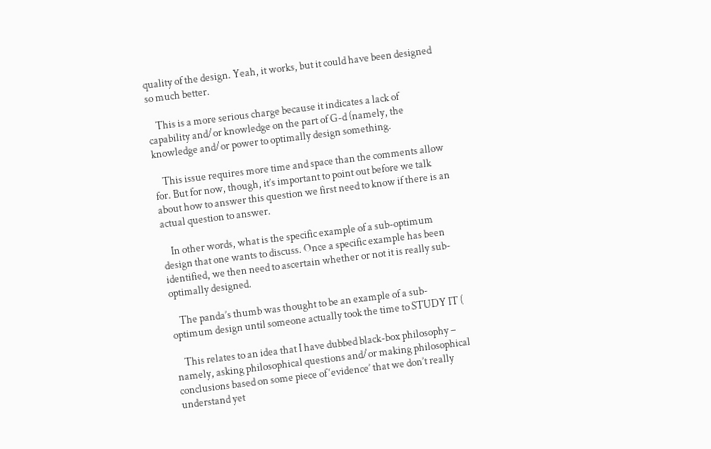quality of the design. Yeah, it works, but it could have been designed so much better.

    This is a more serious charge because it indicates a lack of capability and/or knowledge on the part of G-d (namely, the knowledge and/or power to optimally design something.

    This issue requires more time and space than the comments allow for. But for now, though, it’s important to point out before we talk about how to answer this question we first need to know if there is an actual question to answer.

    In other words, what is the specific example of a sub-optimum design that one wants to discuss. Once a specific example has been identified, we then need to ascertain whether or not it is really sub-optimally designed.

    The panda’s thumb was thought to be an example of a sub-optimum design until someone actually took the time to STUDY IT (

    This relates to an idea that I have dubbed black-box philosophy – namely, asking philosophical questions and/or making philosophical conclusions based on some piece of ‘evidence’ that we don’t really understand yet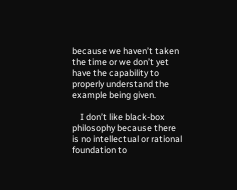because we haven’t taken the time or we don’t yet have the capability to properly understand the example being given.

    I don’t like black-box philosophy because there is no intellectual or rational foundation to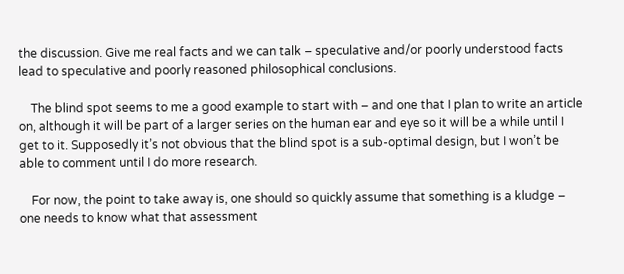the discussion. Give me real facts and we can talk – speculative and/or poorly understood facts lead to speculative and poorly reasoned philosophical conclusions.

    The blind spot seems to me a good example to start with – and one that I plan to write an article on, although it will be part of a larger series on the human ear and eye so it will be a while until I get to it. Supposedly it’s not obvious that the blind spot is a sub-optimal design, but I won’t be able to comment until I do more research.

    For now, the point to take away is, one should so quickly assume that something is a kludge – one needs to know what that assessment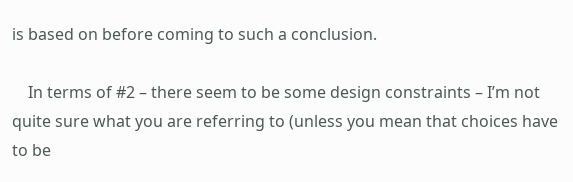is based on before coming to such a conclusion.

    In terms of #2 – there seem to be some design constraints – I’m not quite sure what you are referring to (unless you mean that choices have to be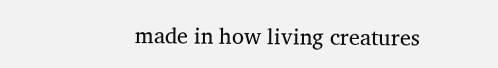made in how living creatures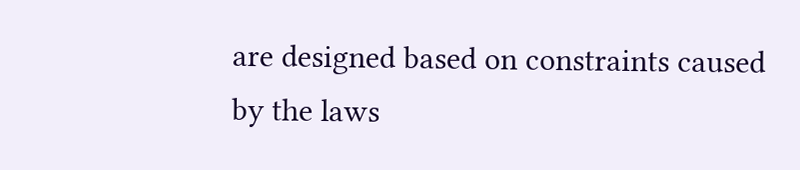are designed based on constraints caused by the laws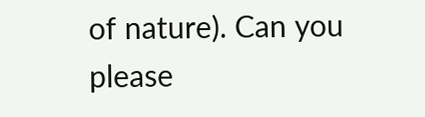of nature). Can you please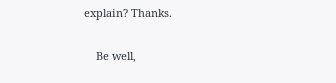explain? Thanks.

    Be well,